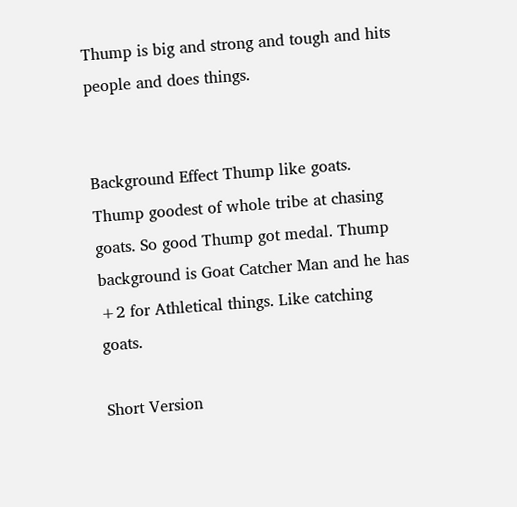Thump is big and strong and tough and hits people and does things.


Background Effect Thump like goats. Thump goodest of whole tribe at chasing goats. So good Thump got medal. Thump background is Goat Catcher Man and he has +2 for Athletical things. Like catching goats.

Short Version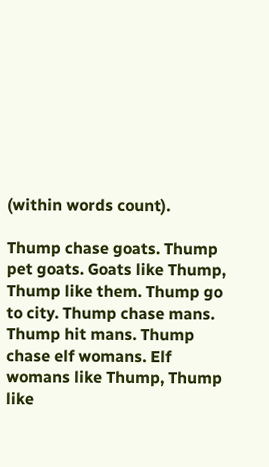(within words count).

Thump chase goats. Thump pet goats. Goats like Thump, Thump like them. Thump go to city. Thump chase mans. Thump hit mans. Thump chase elf womans. Elf womans like Thump, Thump like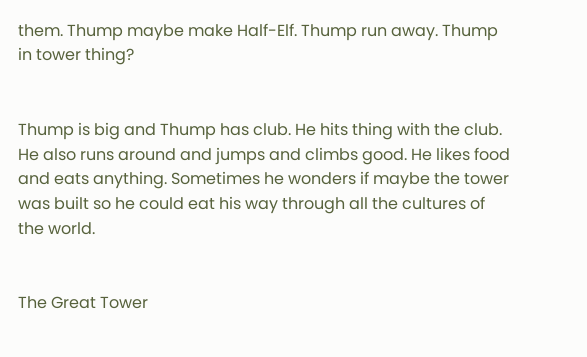them. Thump maybe make Half-Elf. Thump run away. Thump in tower thing?


Thump is big and Thump has club. He hits thing with the club. He also runs around and jumps and climbs good. He likes food and eats anything. Sometimes he wonders if maybe the tower was built so he could eat his way through all the cultures of the world.


The Great Tower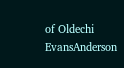of Oldechi EvansAnderson